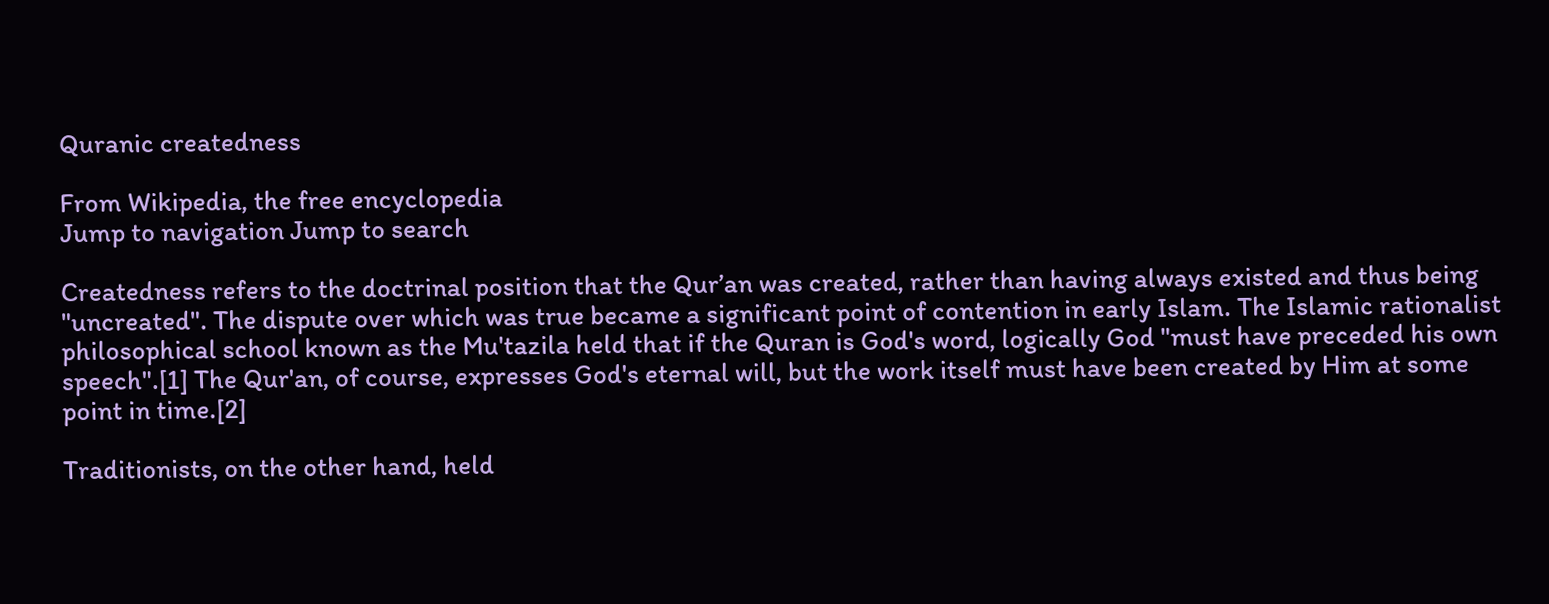Quranic createdness

From Wikipedia, the free encyclopedia
Jump to navigation Jump to search

Createdness refers to the doctrinal position that the Qur’an was created, rather than having always existed and thus being "uncreated". The dispute over which was true became a significant point of contention in early Islam. The Islamic rationalist philosophical school known as the Mu'tazila held that if the Quran is God's word, logically God "must have preceded his own speech".[1] The Qur'an, of course, expresses God's eternal will, but the work itself must have been created by Him at some point in time.[2]

Traditionists, on the other hand, held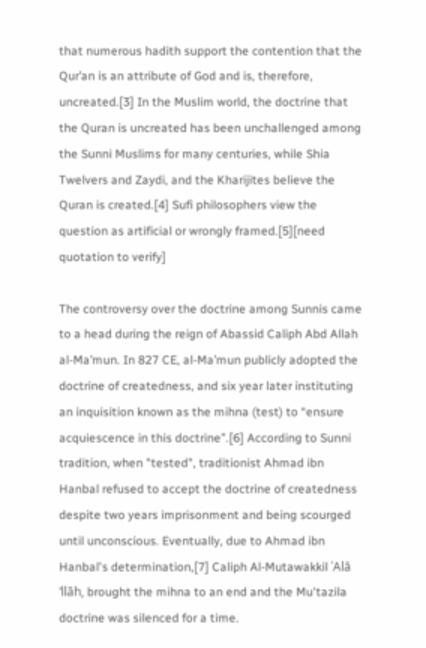that numerous hadith support the contention that the Qur’an is an attribute of God and is, therefore, uncreated.[3] In the Muslim world, the doctrine that the Quran is uncreated has been unchallenged among the Sunni Muslims for many centuries, while Shia Twelvers and Zaydi, and the Kharijites believe the Quran is created.[4] Sufi philosophers view the question as artificial or wrongly framed.[5][need quotation to verify]

The controversy over the doctrine among Sunnis came to a head during the reign of Abassid Caliph Abd Allah al-Ma’mun. In 827 CE, al-Ma’mun publicly adopted the doctrine of createdness, and six year later instituting an inquisition known as the mihna (test) to “ensure acquiescence in this doctrine”.[6] According to Sunni tradition, when "tested", traditionist Ahmad ibn Hanbal refused to accept the doctrine of createdness despite two years imprisonment and being scourged until unconscious. Eventually, due to Ahmad ibn Hanbal's determination,[7] Caliph Al-Mutawakkil ʿAlā ’llāh, brought the mihna to an end and the Mu'tazila doctrine was silenced for a time.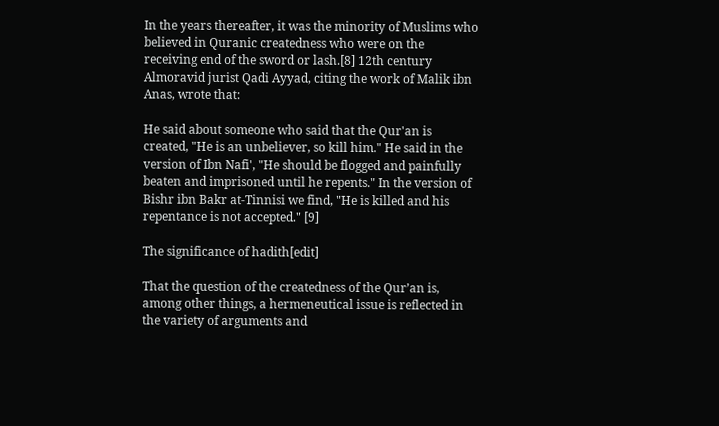In the years thereafter, it was the minority of Muslims who believed in Quranic createdness who were on the receiving end of the sword or lash.[8] 12th century Almoravid jurist Qadi Ayyad, citing the work of Malik ibn Anas, wrote that:

He said about someone who said that the Qur'an is created, "He is an unbeliever, so kill him." He said in the version of Ibn Nafi', "He should be flogged and painfully beaten and imprisoned until he repents." In the version of Bishr ibn Bakr at-Tinnisi we find, "He is killed and his repentance is not accepted." [9]

The significance of hadith[edit]

That the question of the createdness of the Qur’an is, among other things, a hermeneutical issue is reflected in the variety of arguments and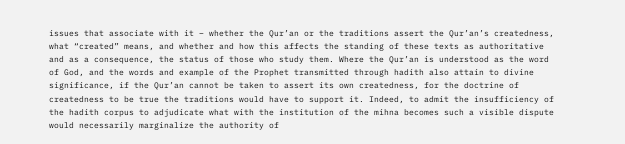issues that associate with it – whether the Qur’an or the traditions assert the Qur’an’s createdness, what “created” means, and whether and how this affects the standing of these texts as authoritative and as a consequence, the status of those who study them. Where the Qur’an is understood as the word of God, and the words and example of the Prophet transmitted through hadith also attain to divine significance, if the Qur’an cannot be taken to assert its own createdness, for the doctrine of createdness to be true the traditions would have to support it. Indeed, to admit the insufficiency of the hadith corpus to adjudicate what with the institution of the mihna becomes such a visible dispute would necessarily marginalize the authority of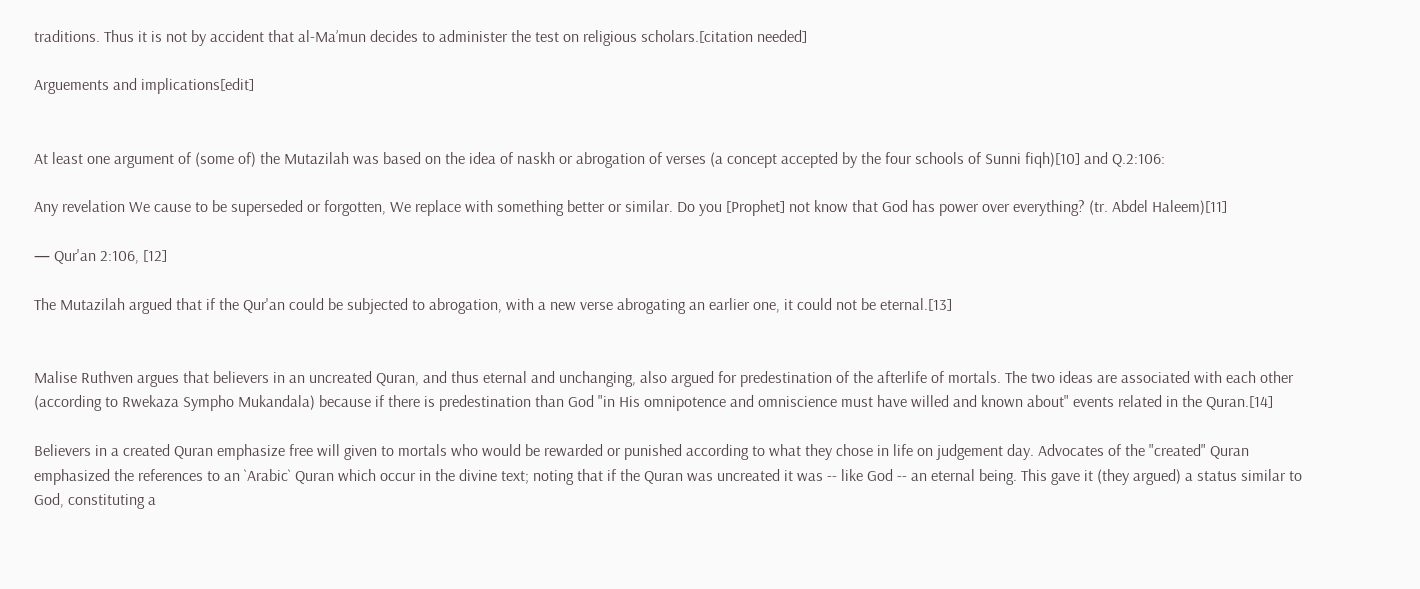traditions. Thus it is not by accident that al-Ma’mun decides to administer the test on religious scholars.[citation needed]

Arguements and implications[edit]


At least one argument of (some of) the Mutazilah was based on the idea of naskh or abrogation of verses (a concept accepted by the four schools of Sunni fiqh)[10] and Q.2:106:

Any revelation We cause to be superseded or forgotten, We replace with something better or similar. Do you [Prophet] not know that God has power over everything? (tr. Abdel Haleem)[11]

— Qur'an 2:106, [12]

The Mutazilah argued that if the Qur'an could be subjected to abrogation, with a new verse abrogating an earlier one, it could not be eternal.[13]


Malise Ruthven argues that believers in an uncreated Quran, and thus eternal and unchanging, also argued for predestination of the afterlife of mortals. The two ideas are associated with each other (according to Rwekaza Sympho Mukandala) because if there is predestination than God "in His omnipotence and omniscience must have willed and known about" events related in the Quran.[14]

Believers in a created Quran emphasize free will given to mortals who would be rewarded or punished according to what they chose in life on judgement day. Advocates of the "created" Quran emphasized the references to an `Arabic` Quran which occur in the divine text; noting that if the Quran was uncreated it was -- like God -- an eternal being. This gave it (they argued) a status similar to God, constituting a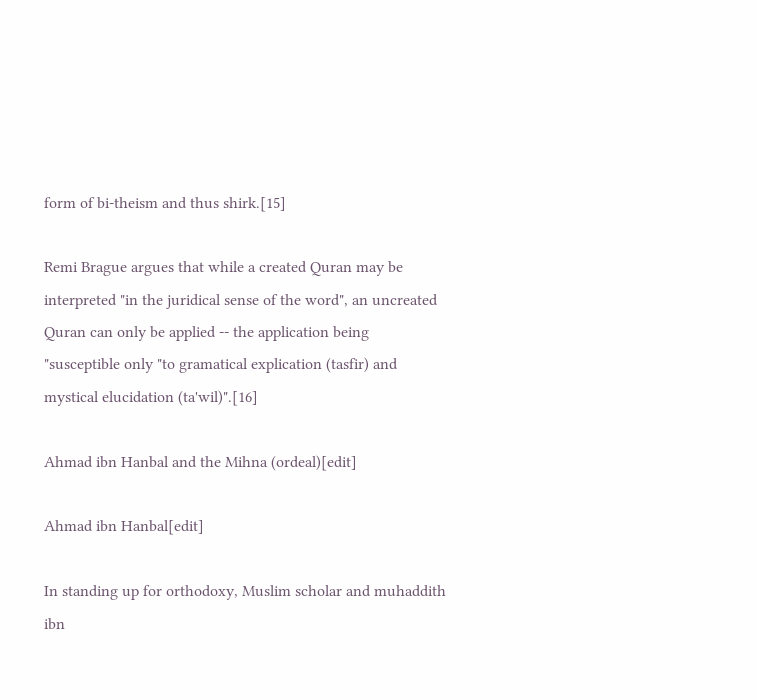form of bi-theism and thus shirk.[15]

Remi Brague argues that while a created Quran may be interpreted "in the juridical sense of the word", an uncreated Quran can only be applied -- the application being "susceptible only "to gramatical explication (tasfir) and mystical elucidation (ta'wil)".[16]

Ahmad ibn Hanbal and the Mihna (ordeal)[edit]

Ahmad ibn Hanbal[edit]

In standing up for orthodoxy, Muslim scholar and muhaddith ibn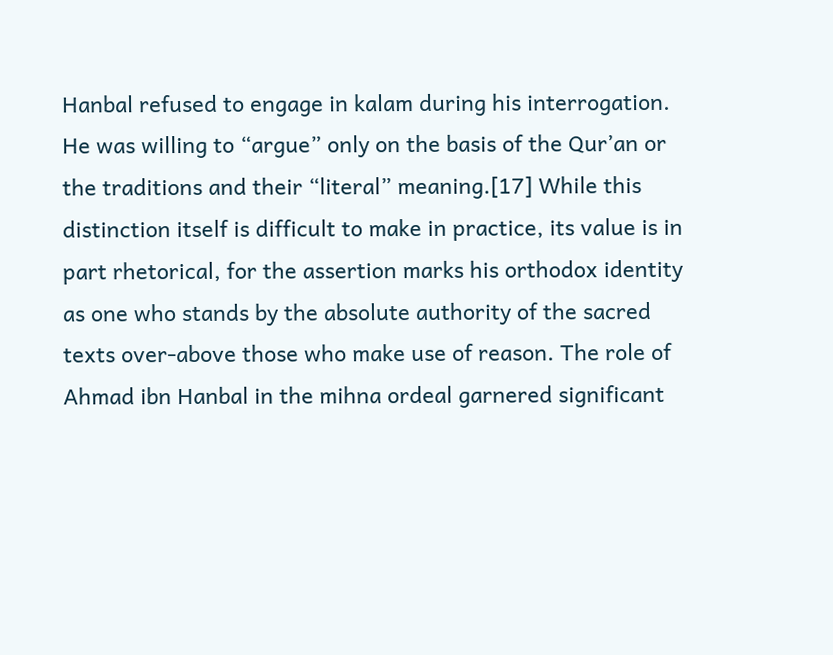Hanbal refused to engage in kalam during his interrogation. He was willing to “argue” only on the basis of the Qur’an or the traditions and their “literal” meaning.[17] While this distinction itself is difficult to make in practice, its value is in part rhetorical, for the assertion marks his orthodox identity as one who stands by the absolute authority of the sacred texts over-above those who make use of reason. The role of Ahmad ibn Hanbal in the mihna ordeal garnered significant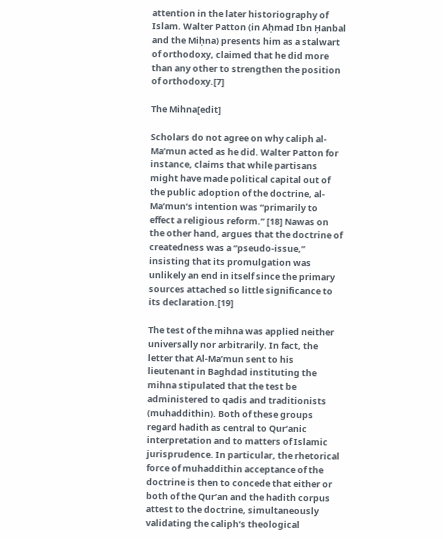attention in the later historiography of Islam. Walter Patton (in Aḥmad Ibn Ḥanbal and the Miḥna) presents him as a stalwart of orthodoxy, claimed that he did more than any other to strengthen the position of orthodoxy.[7]

The Mihna[edit]

Scholars do not agree on why caliph al-Ma’mun acted as he did. Walter Patton for instance, claims that while partisans might have made political capital out of the public adoption of the doctrine, al-Ma’mun’s intention was “primarily to effect a religious reform.” [18] Nawas on the other hand, argues that the doctrine of createdness was a “pseudo-issue,” insisting that its promulgation was unlikely an end in itself since the primary sources attached so little significance to its declaration.[19]

The test of the mihna was applied neither universally nor arbitrarily. In fact, the letter that Al-Ma’mun sent to his lieutenant in Baghdad instituting the mihna stipulated that the test be administered to qadis and traditionists (muhaddithin). Both of these groups regard hadith as central to Qur’anic interpretation and to matters of Islamic jurisprudence. In particular, the rhetorical force of muhaddithin acceptance of the doctrine is then to concede that either or both of the Qur’an and the hadith corpus attest to the doctrine, simultaneously validating the caliph’s theological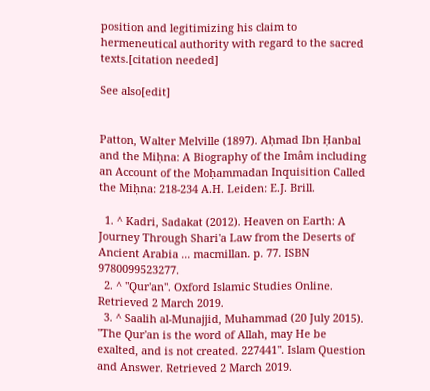position and legitimizing his claim to hermeneutical authority with regard to the sacred texts.[citation needed]

See also[edit]


Patton, Walter Melville (1897). Aḥmad Ibn Ḥanbal and the Miḥna: A Biography of the Imâm including an Account of the Moḥammadan Inquisition Called the Miḥna: 218-234 A.H. Leiden: E.J. Brill.

  1. ^ Kadri, Sadakat (2012). Heaven on Earth: A Journey Through Shari'a Law from the Deserts of Ancient Arabia ... macmillan. p. 77. ISBN 9780099523277.
  2. ^ "Qur'an". Oxford Islamic Studies Online. Retrieved 2 March 2019.
  3. ^ Saalih al-Munajjid, Muhammad (20 July 2015). "The Qur'an is the word of Allah, may He be exalted, and is not created. 227441". Islam Question and Answer. Retrieved 2 March 2019.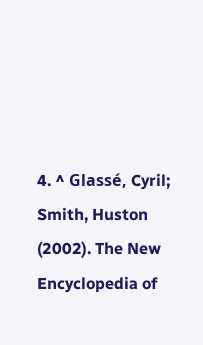4. ^ Glassé, Cyril; Smith, Huston (2002). The New Encyclopedia of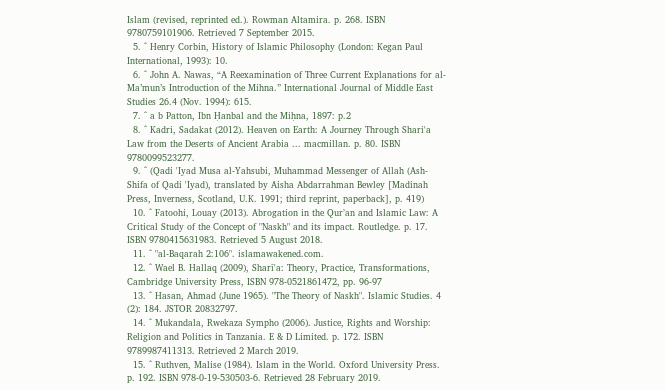Islam (revised, reprinted ed.). Rowman Altamira. p. 268. ISBN 9780759101906. Retrieved 7 September 2015.
  5. ^ Henry Corbin, History of Islamic Philosophy (London: Kegan Paul International, 1993): 10.
  6. ^ John A. Nawas, “A Reexamination of Three Current Explanations for al-Ma’mun’s Introduction of the Mihna.” International Journal of Middle East Studies 26.4 (Nov. 1994): 615.
  7. ^ a b Patton, Ibn Ḥanbal and the Miḥna, 1897: p.2
  8. ^ Kadri, Sadakat (2012). Heaven on Earth: A Journey Through Shari'a Law from the Deserts of Ancient Arabia ... macmillan. p. 80. ISBN 9780099523277.
  9. ^ (Qadi 'Iyad Musa al-Yahsubi, Muhammad Messenger of Allah (Ash-Shifa of Qadi 'Iyad), translated by Aisha Abdarrahman Bewley [Madinah Press, Inverness, Scotland, U.K. 1991; third reprint, paperback], p. 419)
  10. ^ Fatoohi, Louay (2013). Abrogation in the Qurʼan and Islamic Law: A Critical Study of the Concept of "Naskh" and its impact. Routledge. p. 17. ISBN 9780415631983. Retrieved 5 August 2018.
  11. ^ "al-Baqarah 2:106". islamawakened.com.
  12. ^ Wael B. Hallaq (2009), Sharī'a: Theory, Practice, Transformations, Cambridge University Press, ISBN 978-0521861472, pp. 96-97
  13. ^ Hasan, Ahmad (June 1965). "The Theory of Naskh". Islamic Studies. 4 (2): 184. JSTOR 20832797.
  14. ^ Mukandala, Rwekaza Sympho (2006). Justice, Rights and Worship: Religion and Politics in Tanzania. E & D Limited. p. 172. ISBN 9789987411313. Retrieved 2 March 2019.
  15. ^ Ruthven, Malise (1984). Islam in the World. Oxford University Press. p. 192. ISBN 978-0-19-530503-6. Retrieved 28 February 2019.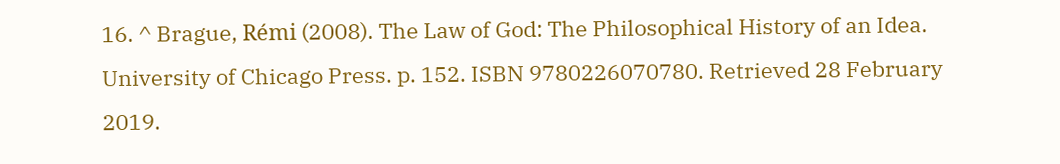16. ^ Brague, Rémi (2008). The Law of God: The Philosophical History of an Idea. University of Chicago Press. p. 152. ISBN 9780226070780. Retrieved 28 February 2019.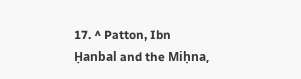17. ^ Patton, Ibn Ḥanbal and the Miḥna,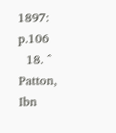1897: p.106
  18. ^ Patton, Ibn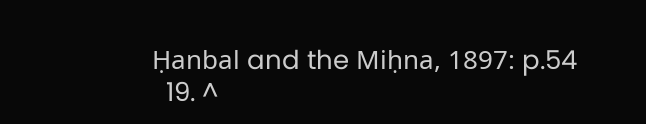Ḥanbal and the Miḥna, 1897: p.54
  19. ^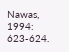Nawas, 1994: 623-624.